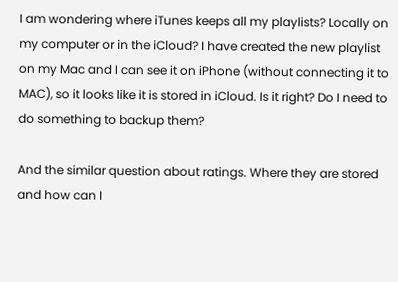I am wondering where iTunes keeps all my playlists? Locally on my computer or in the iCloud? I have created the new playlist on my Mac and I can see it on iPhone (without connecting it to MAC), so it looks like it is stored in iCloud. Is it right? Do I need to do something to backup them?

And the similar question about ratings. Where they are stored and how can I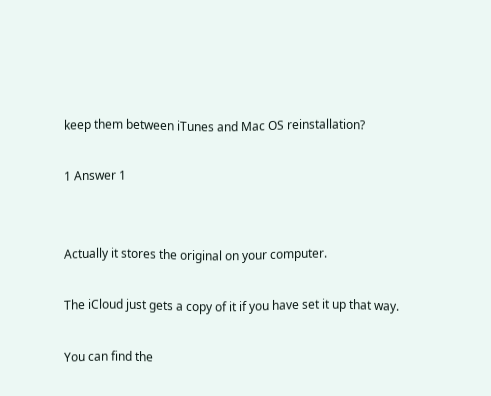keep them between iTunes and Mac OS reinstallation?

1 Answer 1


Actually it stores the original on your computer.

The iCloud just gets a copy of it if you have set it up that way.

You can find the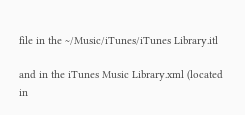file in the ~/Music/iTunes/iTunes Library.itl

and in the iTunes Music Library.xml (located in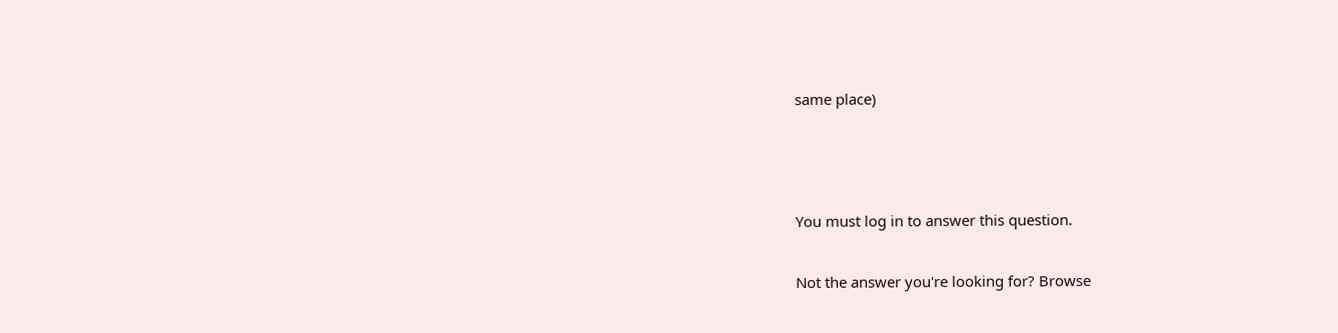same place)



You must log in to answer this question.

Not the answer you're looking for? Browse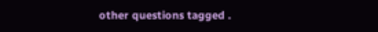other questions tagged .